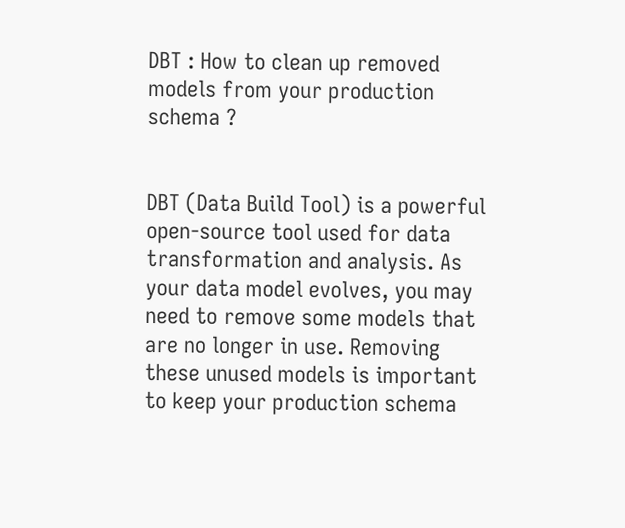DBT : How to clean up removed models from your production schema ?


DBT (Data Build Tool) is a powerful open-source tool used for data transformation and analysis. As your data model evolves, you may need to remove some models that are no longer in use. Removing these unused models is important to keep your production schema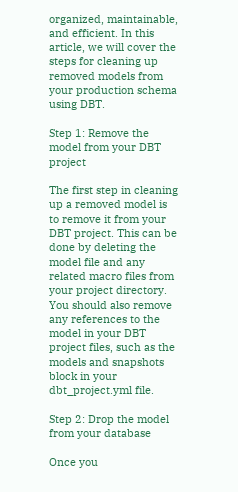organized, maintainable, and efficient. In this article, we will cover the steps for cleaning up removed models from your production schema using DBT.

Step 1: Remove the model from your DBT project

The first step in cleaning up a removed model is to remove it from your DBT project. This can be done by deleting the model file and any related macro files from your project directory. You should also remove any references to the model in your DBT project files, such as the models and snapshots block in your dbt_project.yml file.

Step 2: Drop the model from your database

Once you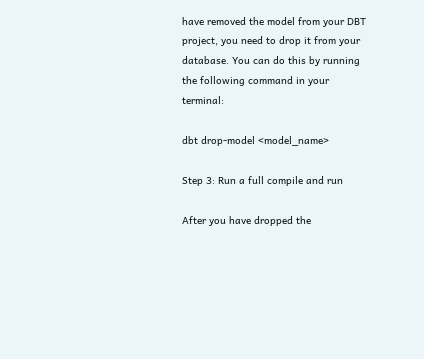have removed the model from your DBT project, you need to drop it from your database. You can do this by running the following command in your terminal:

dbt drop-model <model_name>

Step 3: Run a full compile and run

After you have dropped the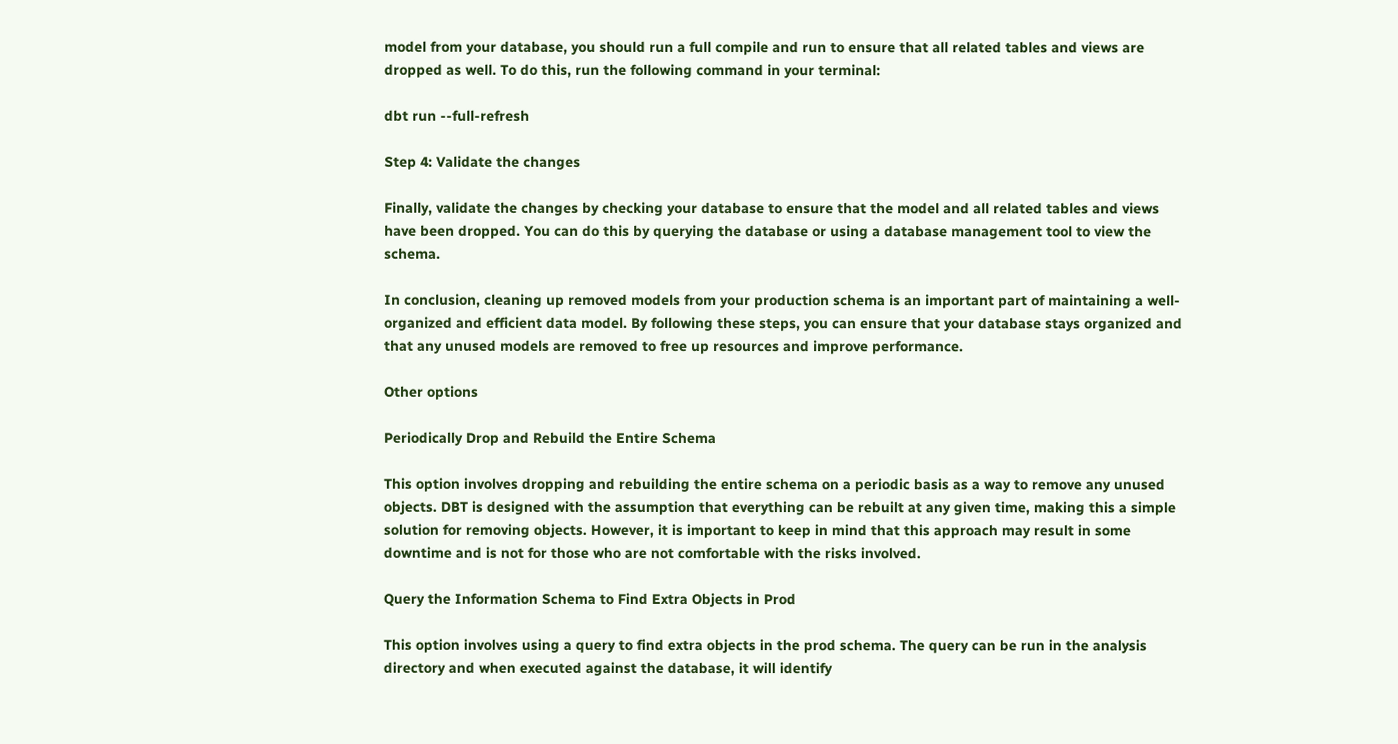model from your database, you should run a full compile and run to ensure that all related tables and views are dropped as well. To do this, run the following command in your terminal:

dbt run --full-refresh

Step 4: Validate the changes

Finally, validate the changes by checking your database to ensure that the model and all related tables and views have been dropped. You can do this by querying the database or using a database management tool to view the schema.

In conclusion, cleaning up removed models from your production schema is an important part of maintaining a well-organized and efficient data model. By following these steps, you can ensure that your database stays organized and that any unused models are removed to free up resources and improve performance.

Other options

Periodically Drop and Rebuild the Entire Schema

This option involves dropping and rebuilding the entire schema on a periodic basis as a way to remove any unused objects. DBT is designed with the assumption that everything can be rebuilt at any given time, making this a simple solution for removing objects. However, it is important to keep in mind that this approach may result in some downtime and is not for those who are not comfortable with the risks involved.

Query the Information Schema to Find Extra Objects in Prod

This option involves using a query to find extra objects in the prod schema. The query can be run in the analysis directory and when executed against the database, it will identify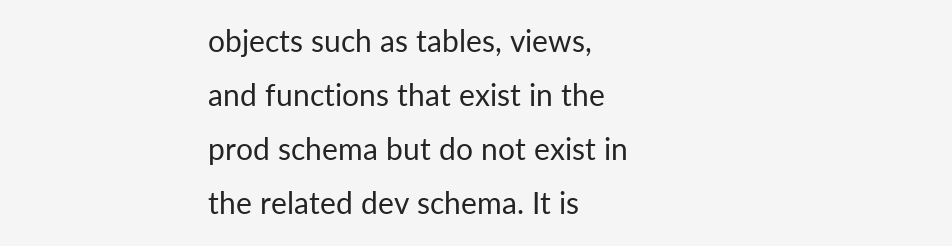objects such as tables, views, and functions that exist in the prod schema but do not exist in the related dev schema. It is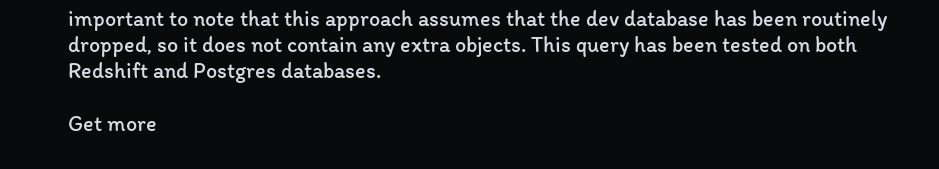important to note that this approach assumes that the dev database has been routinely dropped, so it does not contain any extra objects. This query has been tested on both Redshift and Postgres databases.

Get more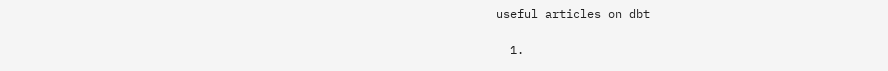useful articles on dbt

  1.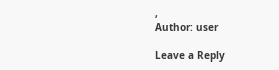,
Author: user

Leave a Reply